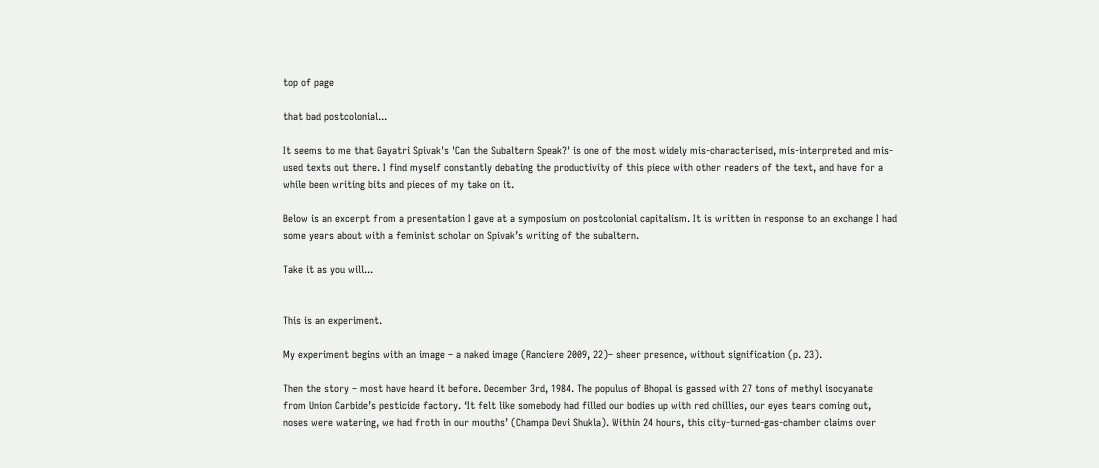top of page

that bad postcolonial...

It seems to me that Gayatri Spivak's 'Can the Subaltern Speak?' is one of the most widely mis-characterised, mis-interpreted and mis-used texts out there. I find myself constantly debating the productivity of this piece with other readers of the text, and have for a while been writing bits and pieces of my take on it.

Below is an excerpt from a presentation I gave at a symposium on postcolonial capitalism. It is written in response to an exchange I had some years about with a feminist scholar on Spivak’s writing of the subaltern.

Take it as you will...


This is an experiment.

My experiment begins with an image – a naked image (Ranciere 2009, 22)– sheer presence, without signification (p. 23).

Then the story – most have heard it before. December 3rd, 1984. The populus of Bhopal is gassed with 27 tons of methyl isocyanate from Union Carbide’s pesticide factory. ‘It felt like somebody had filled our bodies up with red chillies, our eyes tears coming out, noses were watering, we had froth in our mouths’ (Champa Devi Shukla). Within 24 hours, this city-turned-gas-chamber claims over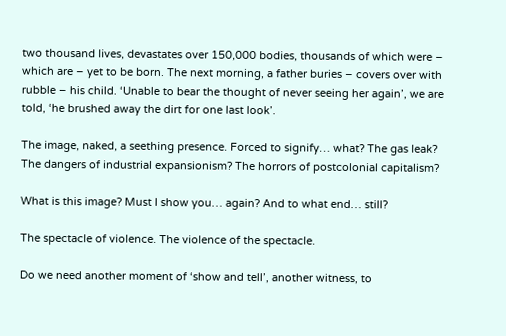two thousand lives, devastates over 150,000 bodies, thousands of which were – which are – yet to be born. The next morning, a father buries – covers over with rubble – his child. ‘Unable to bear the thought of never seeing her again’, we are told, ‘he brushed away the dirt for one last look’.

The image, naked, a seething presence. Forced to signify… what? The gas leak? The dangers of industrial expansionism? The horrors of postcolonial capitalism?

What is this image? Must I show you… again? And to what end… still?

The spectacle of violence. The violence of the spectacle.

Do we need another moment of ‘show and tell’, another witness, to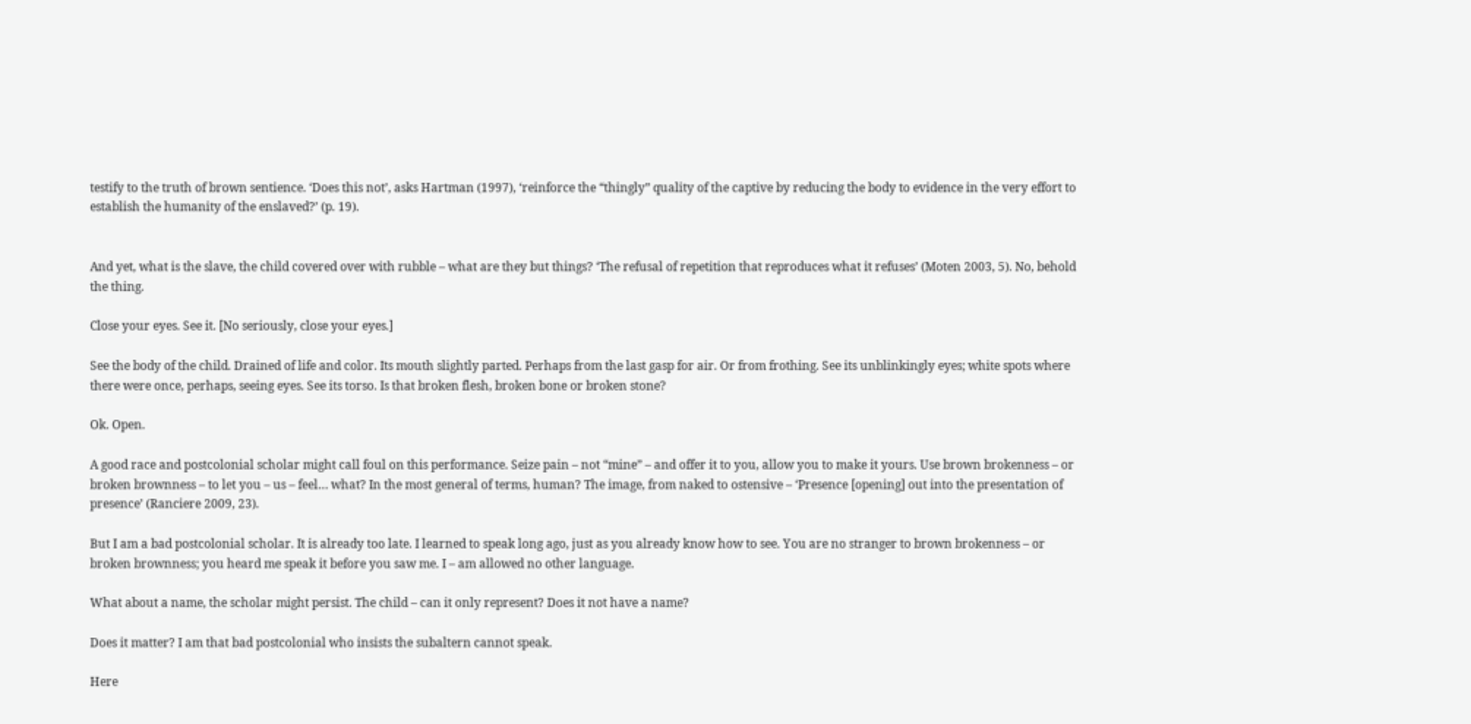testify to the truth of brown sentience. ‘Does this not’, asks Hartman (1997), ‘reinforce the “thingly” quality of the captive by reducing the body to evidence in the very effort to establish the humanity of the enslaved?’ (p. 19).


And yet, what is the slave, the child covered over with rubble – what are they but things? ‘The refusal of repetition that reproduces what it refuses’ (Moten 2003, 5). No, behold the thing.

Close your eyes. See it. [No seriously, close your eyes.]

See the body of the child. Drained of life and color. Its mouth slightly parted. Perhaps from the last gasp for air. Or from frothing. See its unblinkingly eyes; white spots where there were once, perhaps, seeing eyes. See its torso. Is that broken flesh, broken bone or broken stone?

Ok. Open.

A good race and postcolonial scholar might call foul on this performance. Seize pain – not “mine” – and offer it to you, allow you to make it yours. Use brown brokenness – or broken brownness – to let you – us – feel… what? In the most general of terms, human? The image, from naked to ostensive – ‘Presence [opening] out into the presentation of presence’ (Ranciere 2009, 23).

But I am a bad postcolonial scholar. It is already too late. I learned to speak long ago, just as you already know how to see. You are no stranger to brown brokenness – or broken brownness; you heard me speak it before you saw me. I – am allowed no other language.

What about a name, the scholar might persist. The child – can it only represent? Does it not have a name?

Does it matter? I am that bad postcolonial who insists the subaltern cannot speak.

Here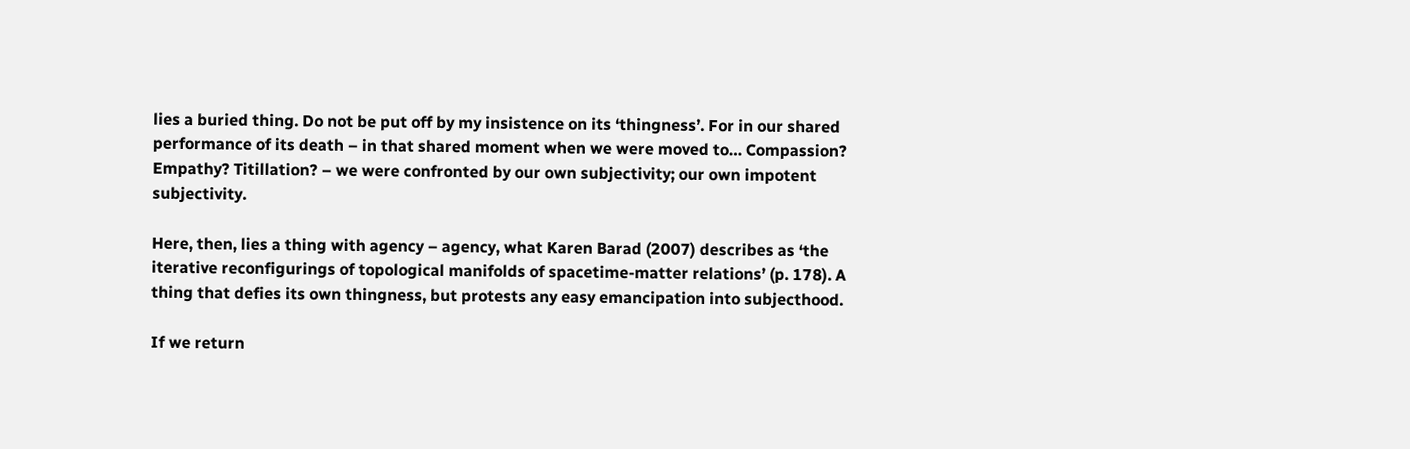lies a buried thing. Do not be put off by my insistence on its ‘thingness’. For in our shared performance of its death – in that shared moment when we were moved to… Compassion? Empathy? Titillation? – we were confronted by our own subjectivity; our own impotent subjectivity.

Here, then, lies a thing with agency – agency, what Karen Barad (2007) describes as ‘the iterative reconfigurings of topological manifolds of spacetime-matter relations’ (p. 178). A thing that defies its own thingness, but protests any easy emancipation into subjecthood.

If we return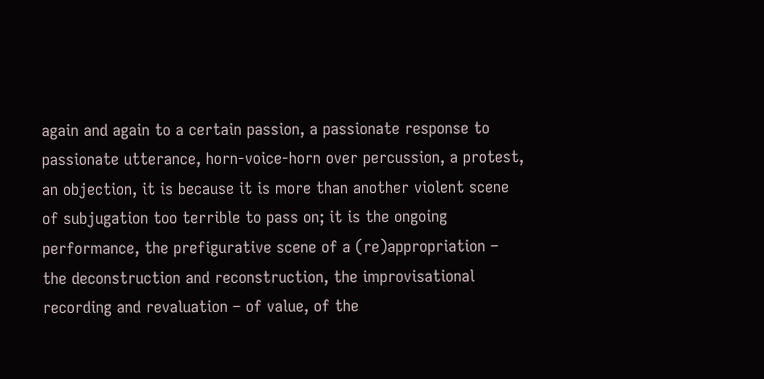again and again to a certain passion, a passionate response to passionate utterance, horn-voice-horn over percussion, a protest, an objection, it is because it is more than another violent scene of subjugation too terrible to pass on; it is the ongoing performance, the prefigurative scene of a (re)appropriation – the deconstruction and reconstruction, the improvisational recording and revaluation – of value, of the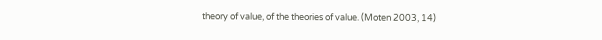theory of value, of the theories of value. (Moten 2003, 14)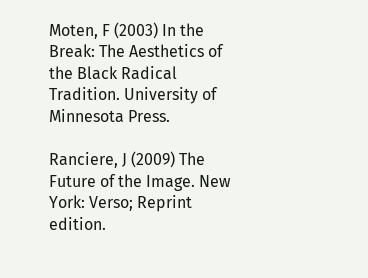Moten, F (2003) In the Break: The Aesthetics of the Black Radical Tradition. University of Minnesota Press.

Ranciere, J (2009) The Future of the Image. New York: Verso; Reprint edition.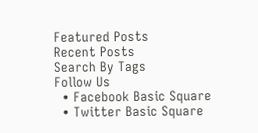Featured Posts
Recent Posts
Search By Tags
Follow Us
  • Facebook Basic Square
  • Twitter Basic Square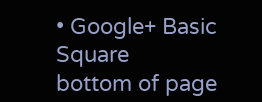• Google+ Basic Square
bottom of page